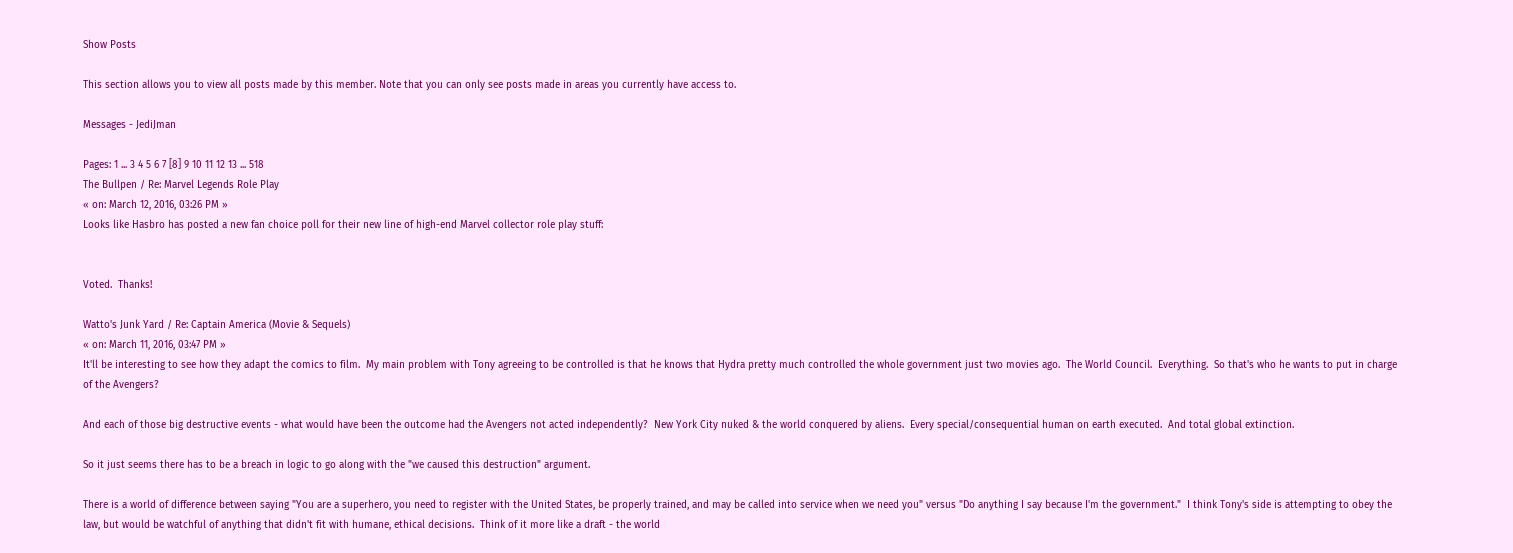Show Posts

This section allows you to view all posts made by this member. Note that you can only see posts made in areas you currently have access to.

Messages - JediJman

Pages: 1 ... 3 4 5 6 7 [8] 9 10 11 12 13 ... 518
The Bullpen / Re: Marvel Legends Role Play
« on: March 12, 2016, 03:26 PM »
Looks like Hasbro has posted a new fan choice poll for their new line of high-end Marvel collector role play stuff:


Voted.  Thanks!

Watto's Junk Yard / Re: Captain America (Movie & Sequels)
« on: March 11, 2016, 03:47 PM »
It'll be interesting to see how they adapt the comics to film.  My main problem with Tony agreeing to be controlled is that he knows that Hydra pretty much controlled the whole government just two movies ago.  The World Council.  Everything.  So that's who he wants to put in charge of the Avengers?

And each of those big destructive events - what would have been the outcome had the Avengers not acted independently?  New York City nuked & the world conquered by aliens.  Every special/consequential human on earth executed.  And total global extinction.

So it just seems there has to be a breach in logic to go along with the "we caused this destruction" argument.

There is a world of difference between saying "You are a superhero, you need to register with the United States, be properly trained, and may be called into service when we need you" versus "Do anything I say because I'm the government."  I think Tony's side is attempting to obey the law, but would be watchful of anything that didn't fit with humane, ethical decisions.  Think of it more like a draft - the world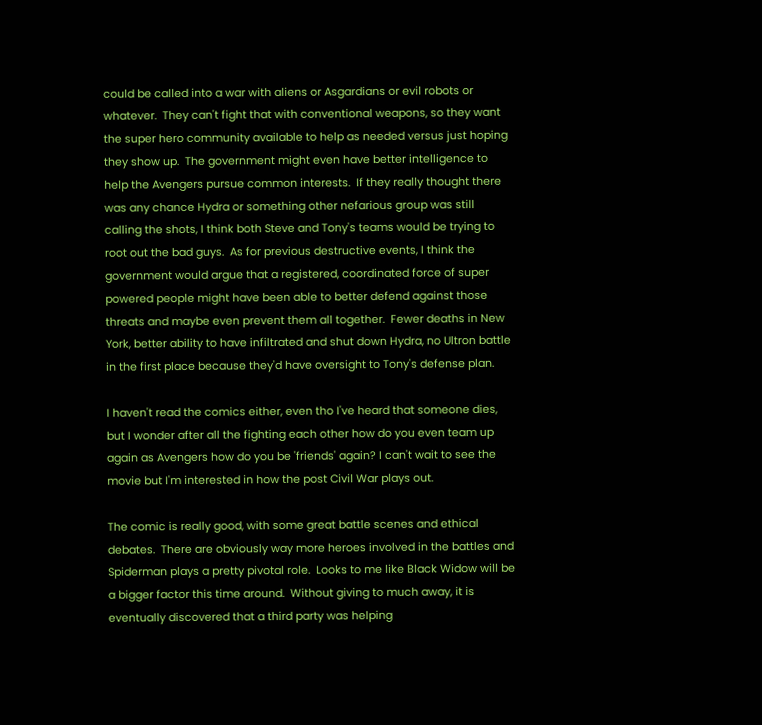could be called into a war with aliens or Asgardians or evil robots or whatever.  They can't fight that with conventional weapons, so they want the super hero community available to help as needed versus just hoping they show up.  The government might even have better intelligence to help the Avengers pursue common interests.  If they really thought there was any chance Hydra or something other nefarious group was still calling the shots, I think both Steve and Tony's teams would be trying to root out the bad guys.  As for previous destructive events, I think the government would argue that a registered, coordinated force of super powered people might have been able to better defend against those threats and maybe even prevent them all together.  Fewer deaths in New York, better ability to have infiltrated and shut down Hydra, no Ultron battle in the first place because they'd have oversight to Tony's defense plan.

I haven't read the comics either, even tho I've heard that someone dies, but I wonder after all the fighting each other how do you even team up again as Avengers how do you be 'friends' again? I can't wait to see the movie but I'm interested in how the post Civil War plays out.

The comic is really good, with some great battle scenes and ethical debates.  There are obviously way more heroes involved in the battles and Spiderman plays a pretty pivotal role.  Looks to me like Black Widow will be a bigger factor this time around.  Without giving to much away, it is eventually discovered that a third party was helping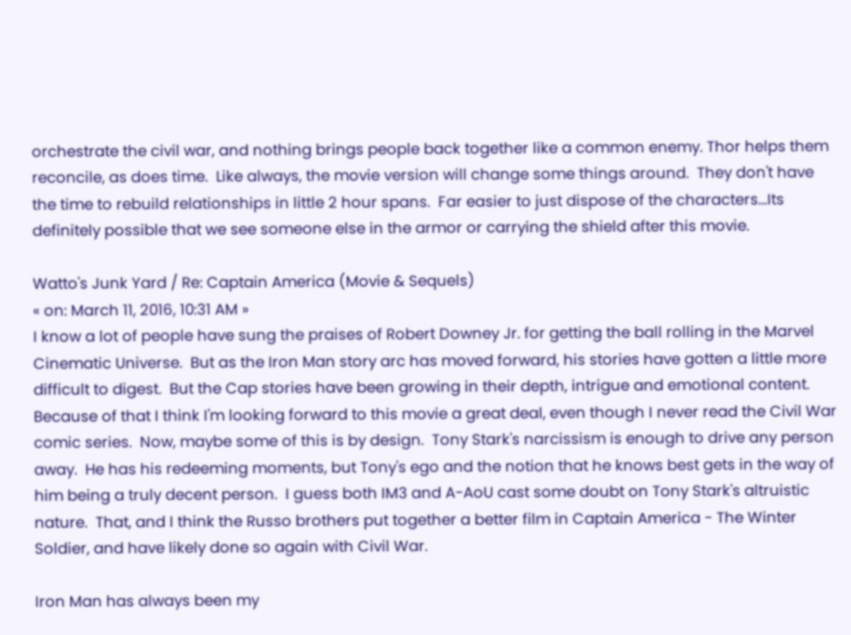orchestrate the civil war, and nothing brings people back together like a common enemy. Thor helps them reconcile, as does time.  Like always, the movie version will change some things around.  They don't have the time to rebuild relationships in little 2 hour spans.  Far easier to just dispose of the characters...Its definitely possible that we see someone else in the armor or carrying the shield after this movie.

Watto's Junk Yard / Re: Captain America (Movie & Sequels)
« on: March 11, 2016, 10:31 AM »
I know a lot of people have sung the praises of Robert Downey Jr. for getting the ball rolling in the Marvel Cinematic Universe.  But as the Iron Man story arc has moved forward, his stories have gotten a little more difficult to digest.  But the Cap stories have been growing in their depth, intrigue and emotional content.  Because of that I think I'm looking forward to this movie a great deal, even though I never read the Civil War comic series.  Now, maybe some of this is by design.  Tony Stark's narcissism is enough to drive any person away.  He has his redeeming moments, but Tony's ego and the notion that he knows best gets in the way of him being a truly decent person.  I guess both IM3 and A-AoU cast some doubt on Tony Stark's altruistic nature.  That, and I think the Russo brothers put together a better film in Captain America - The Winter Soldier, and have likely done so again with Civil War.

Iron Man has always been my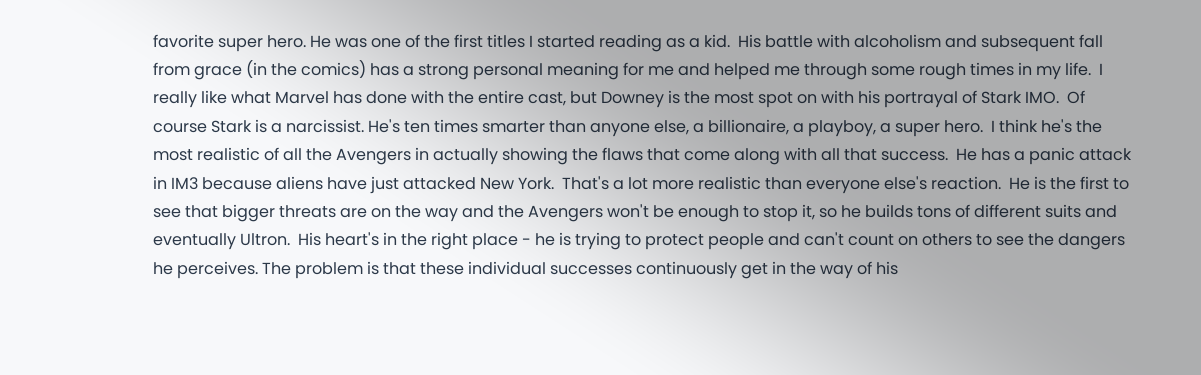favorite super hero. He was one of the first titles I started reading as a kid.  His battle with alcoholism and subsequent fall from grace (in the comics) has a strong personal meaning for me and helped me through some rough times in my life.  I really like what Marvel has done with the entire cast, but Downey is the most spot on with his portrayal of Stark IMO.  Of course Stark is a narcissist. He's ten times smarter than anyone else, a billionaire, a playboy, a super hero.  I think he's the most realistic of all the Avengers in actually showing the flaws that come along with all that success.  He has a panic attack in IM3 because aliens have just attacked New York.  That's a lot more realistic than everyone else's reaction.  He is the first to see that bigger threats are on the way and the Avengers won't be enough to stop it, so he builds tons of different suits and eventually Ultron.  His heart's in the right place - he is trying to protect people and can't count on others to see the dangers he perceives. The problem is that these individual successes continuously get in the way of his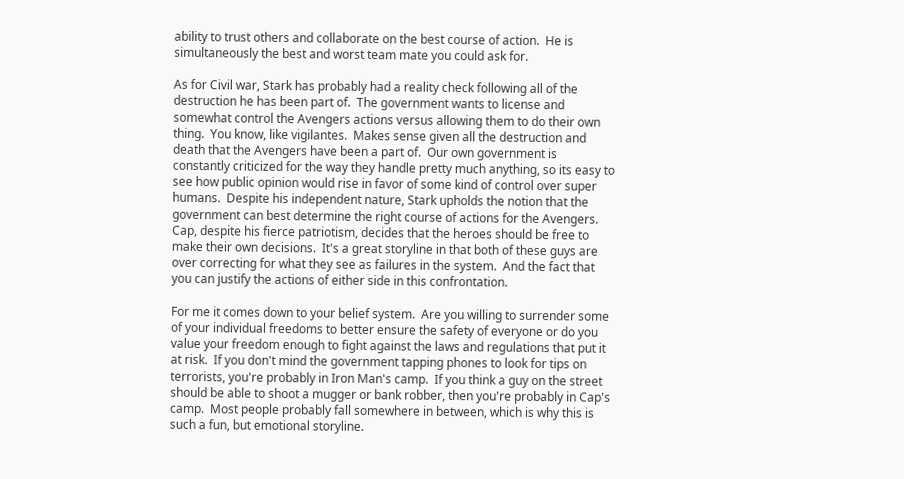ability to trust others and collaborate on the best course of action.  He is simultaneously the best and worst team mate you could ask for.

As for Civil war, Stark has probably had a reality check following all of the destruction he has been part of.  The government wants to license and somewhat control the Avengers actions versus allowing them to do their own thing.  You know, like vigilantes.  Makes sense given all the destruction and death that the Avengers have been a part of.  Our own government is constantly criticized for the way they handle pretty much anything, so its easy to see how public opinion would rise in favor of some kind of control over super humans.  Despite his independent nature, Stark upholds the notion that the government can best determine the right course of actions for the Avengers.  Cap, despite his fierce patriotism, decides that the heroes should be free to make their own decisions.  It's a great storyline in that both of these guys are over correcting for what they see as failures in the system.  And the fact that you can justify the actions of either side in this confrontation.

For me it comes down to your belief system.  Are you willing to surrender some of your individual freedoms to better ensure the safety of everyone or do you value your freedom enough to fight against the laws and regulations that put it at risk.  If you don't mind the government tapping phones to look for tips on terrorists, you're probably in Iron Man's camp.  If you think a guy on the street should be able to shoot a mugger or bank robber, then you're probably in Cap's camp.  Most people probably fall somewhere in between, which is why this is such a fun, but emotional storyline.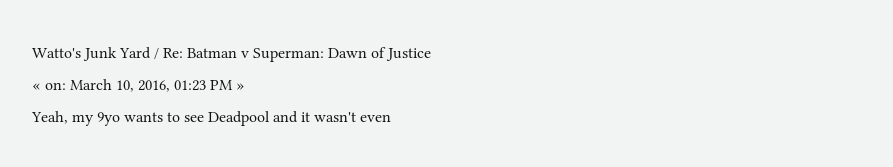Watto's Junk Yard / Re: Batman v Superman: Dawn of Justice
« on: March 10, 2016, 01:23 PM »
Yeah, my 9yo wants to see Deadpool and it wasn't even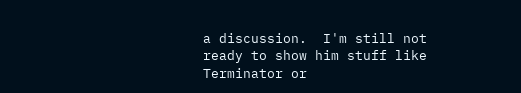a discussion.  I'm still not ready to show him stuff like Terminator or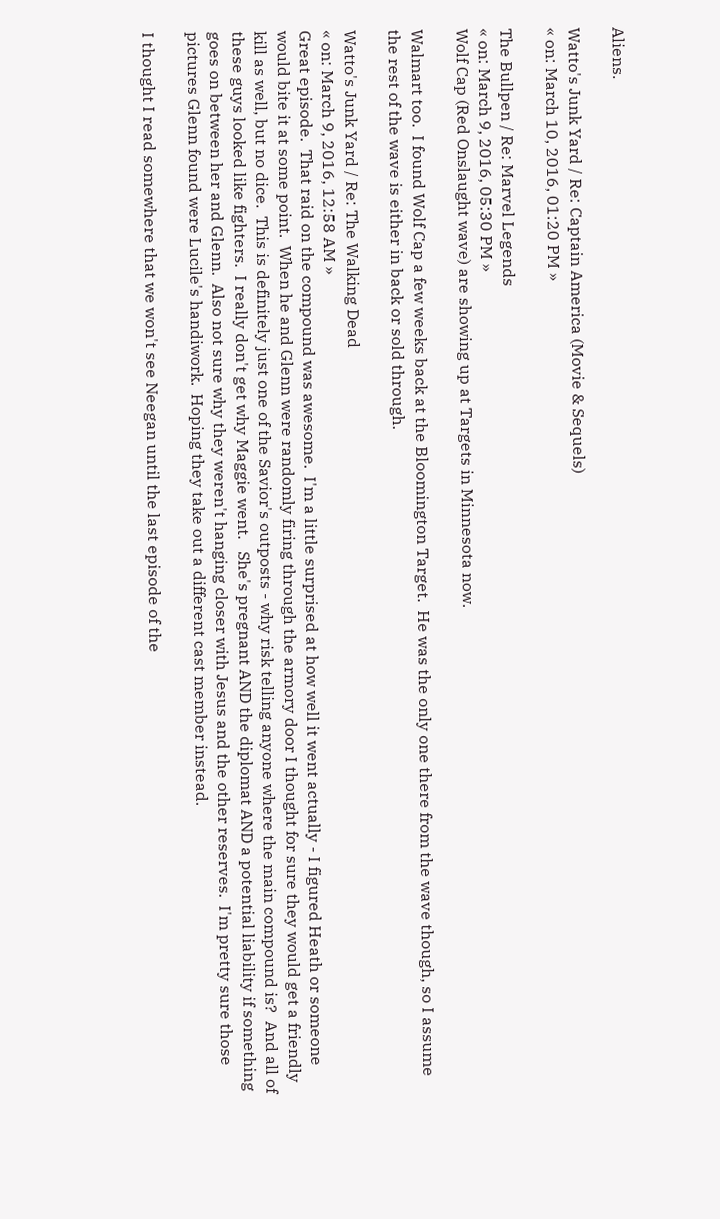Aliens.

Watto's Junk Yard / Re: Captain America (Movie & Sequels)
« on: March 10, 2016, 01:20 PM »

The Bullpen / Re: Marvel Legends
« on: March 9, 2016, 05:30 PM »
Wolf Cap (Red Onslaught wave) are showing up at Targets in Minnesota now.

Walmart too.  I found Wolf Cap a few weeks back at the Bloomington Target.  He was the only one there from the wave though, so I assume the rest of the wave is either in back or sold through.

Watto's Junk Yard / Re: The Walking Dead
« on: March 9, 2016, 12:58 AM »
Great episode.  That raid on the compound was awesome.  I'm a little surprised at how well it went actually - I figured Heath or someone would bite it at some point.  When he and Glenn were randomly firing through the armory door I thought for sure they would get a friendly kill as well, but no dice.  This is definitely just one of the Savior's outposts - why risk telling anyone where the main compound is?  And all of these guys looked like fighters.  I really don't get why Maggie went.   She's pregnant AND the diplomat AND a potential liability if something goes on between her and Glenn.  Also not sure why they weren't hanging closer with Jesus and the other reserves.  I'm pretty sure those pictures Glenn found were Lucile's handiwork.  Hoping they take out a different cast member instead.

I thought I read somewhere that we won't see Neegan until the last episode of the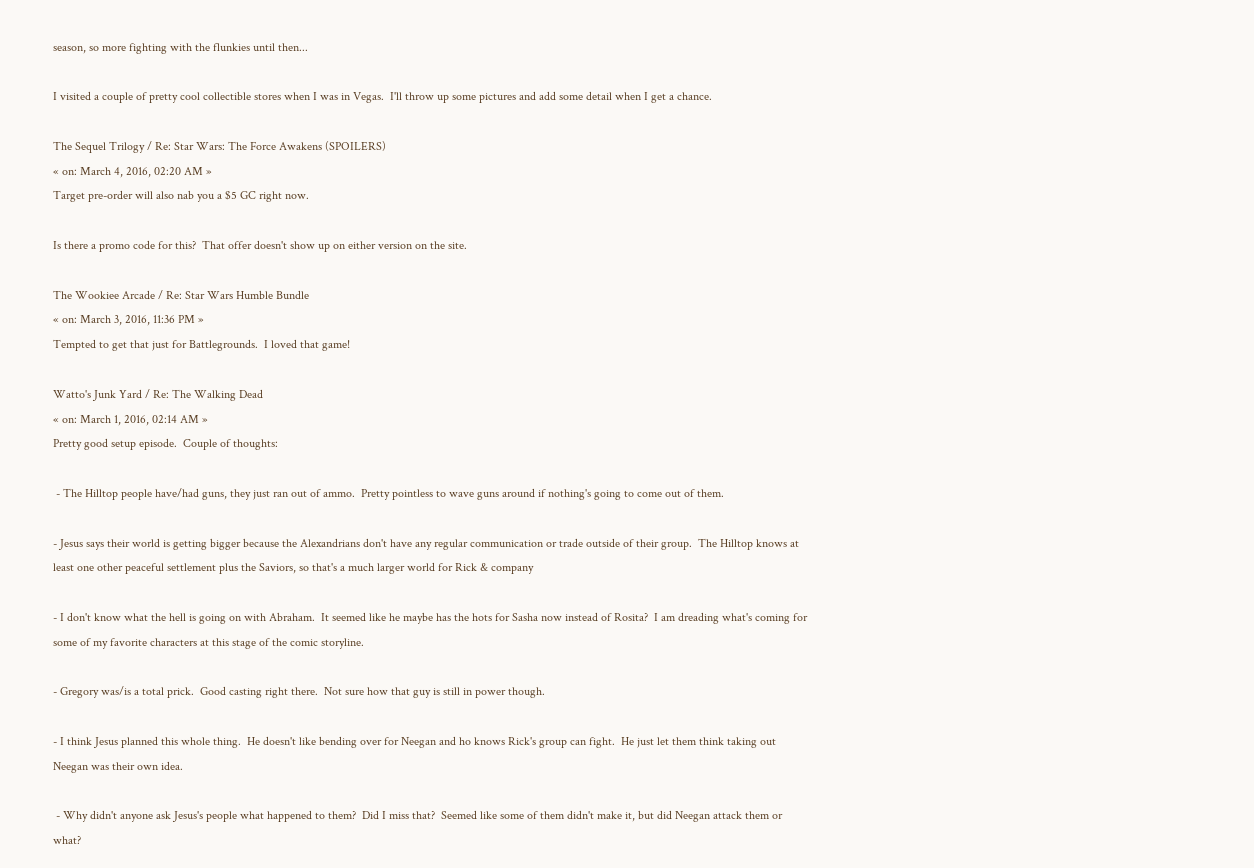season, so more fighting with the flunkies until then...

I visited a couple of pretty cool collectible stores when I was in Vegas.  I'll throw up some pictures and add some detail when I get a chance.

The Sequel Trilogy / Re: Star Wars: The Force Awakens (SPOILERS)
« on: March 4, 2016, 02:20 AM »
Target pre-order will also nab you a $5 GC right now.

Is there a promo code for this?  That offer doesn't show up on either version on the site.

The Wookiee Arcade / Re: Star Wars Humble Bundle
« on: March 3, 2016, 11:36 PM »
Tempted to get that just for Battlegrounds.  I loved that game!

Watto's Junk Yard / Re: The Walking Dead
« on: March 1, 2016, 02:14 AM »
Pretty good setup episode.  Couple of thoughts:

 - The Hilltop people have/had guns, they just ran out of ammo.  Pretty pointless to wave guns around if nothing's going to come out of them.

- Jesus says their world is getting bigger because the Alexandrians don't have any regular communication or trade outside of their group.  The Hilltop knows at least one other peaceful settlement plus the Saviors, so that's a much larger world for Rick & company

- I don't know what the hell is going on with Abraham.  It seemed like he maybe has the hots for Sasha now instead of Rosita?  I am dreading what's coming for some of my favorite characters at this stage of the comic storyline.

- Gregory was/is a total prick.  Good casting right there.  Not sure how that guy is still in power though.

- I think Jesus planned this whole thing.  He doesn't like bending over for Neegan and ho knows Rick's group can fight.  He just let them think taking out Neegan was their own idea.

 - Why didn't anyone ask Jesus's people what happened to them?  Did I miss that?  Seemed like some of them didn't make it, but did Neegan attack them or what?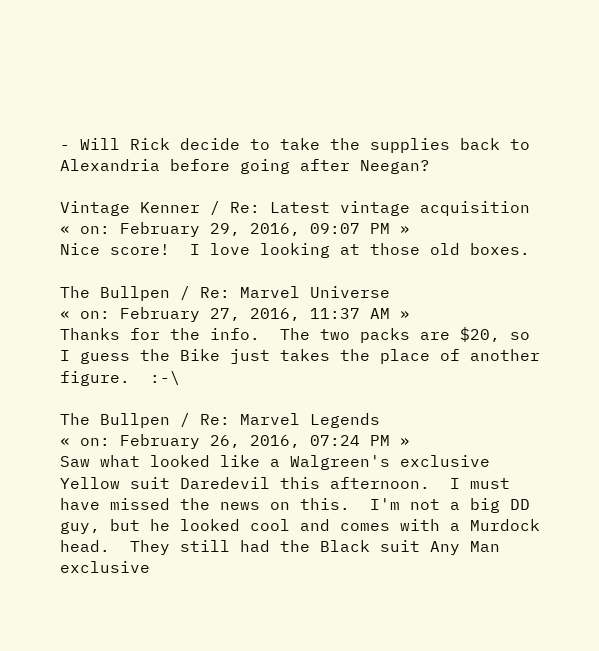- Will Rick decide to take the supplies back to Alexandria before going after Neegan?

Vintage Kenner / Re: Latest vintage acquisition
« on: February 29, 2016, 09:07 PM »
Nice score!  I love looking at those old boxes.

The Bullpen / Re: Marvel Universe
« on: February 27, 2016, 11:37 AM »
Thanks for the info.  The two packs are $20, so I guess the Bike just takes the place of another figure.  :-\

The Bullpen / Re: Marvel Legends
« on: February 26, 2016, 07:24 PM »
Saw what looked like a Walgreen's exclusive Yellow suit Daredevil this afternoon.  I must have missed the news on this.  I'm not a big DD guy, but he looked cool and comes with a Murdock head.  They still had the Black suit Any Man exclusive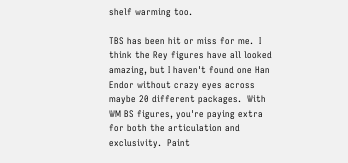shelf warming too.

TBS has been hit or miss for me.  I think the Rey figures have all looked amazing, but I haven't found one Han Endor without crazy eyes across maybe 20 different packages.  With WM BS figures, you're paying extra for both the articulation and exclusivity.  Paint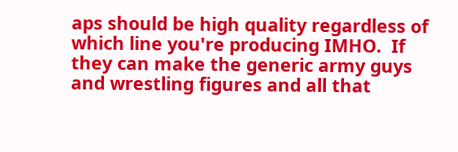aps should be high quality regardless of which line you're producing IMHO.  If they can make the generic army guys and wrestling figures and all that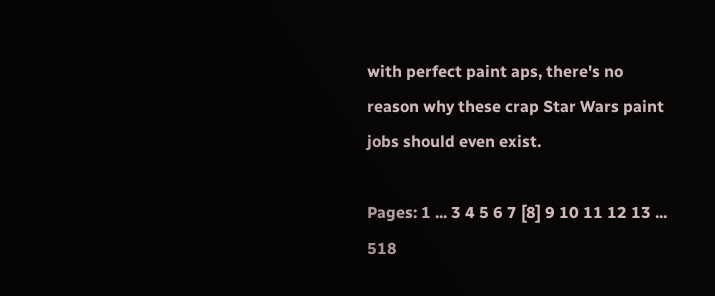with perfect paint aps, there's no reason why these crap Star Wars paint jobs should even exist.

Pages: 1 ... 3 4 5 6 7 [8] 9 10 11 12 13 ... 518